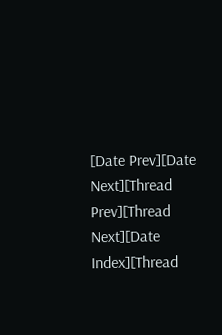[Date Prev][Date Next][Thread Prev][Thread Next][Date Index][Thread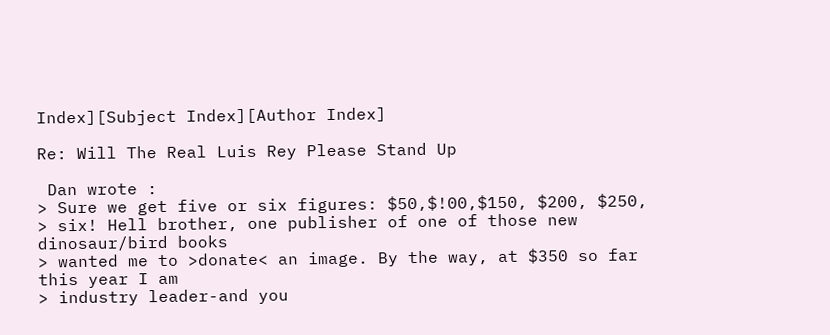Index][Subject Index][Author Index]

Re: Will The Real Luis Rey Please Stand Up

 Dan wrote :
> Sure we get five or six figures: $50,$!00,$150, $200, $250,
> six! Hell brother, one publisher of one of those new dinosaur/bird books
> wanted me to >donate< an image. By the way, at $350 so far this year I am
> industry leader-and you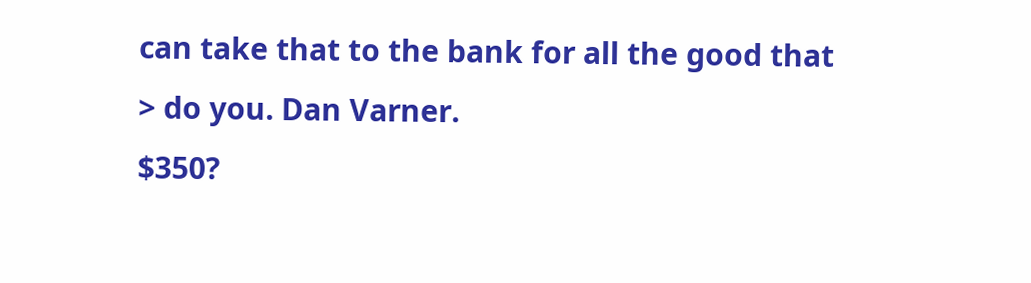can take that to the bank for all the good that
> do you. Dan Varner.
$350?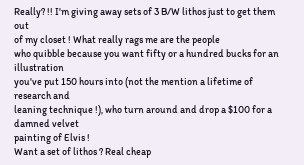Really? !! I'm giving away sets of 3 B/W lithos just to get them out
of my closet ! What really rags me are the people
who quibble because you want fifty or a hundred bucks for an illustration
you've put 150 hours into (not the mention a lifetime of research and
leaning technique !), who turn around and drop a $100 for a damned velvet
painting of Elvis !
Want a set of lithos ? Real cheap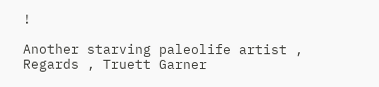!

Another starving paleolife artist ,
Regards , Truett Garner